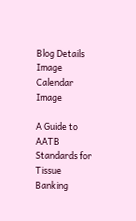Blog Details Image
Calendar Image

A Guide to AATB Standards for Tissue Banking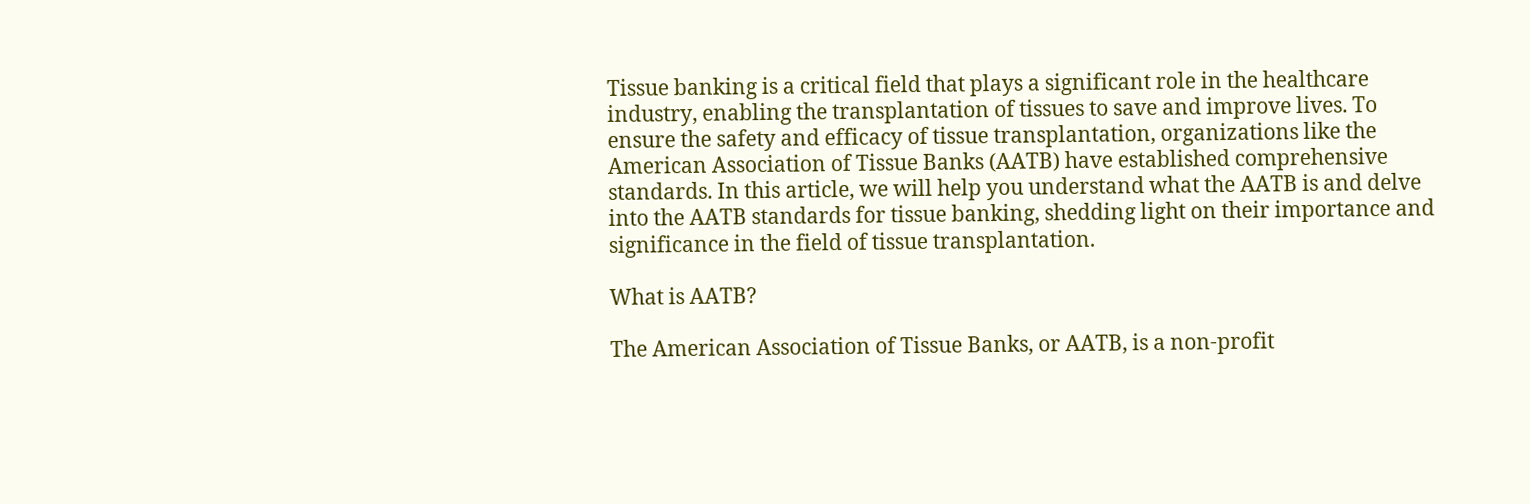Tissue banking is a critical field that plays a significant role in the healthcare industry, enabling the transplantation of tissues to save and improve lives. To ensure the safety and efficacy of tissue transplantation, organizations like the American Association of Tissue Banks (AATB) have established comprehensive standards. In this article, we will help you understand what the AATB is and delve into the AATB standards for tissue banking, shedding light on their importance and significance in the field of tissue transplantation.

What is AATB?

The American Association of Tissue Banks, or AATB, is a non-profit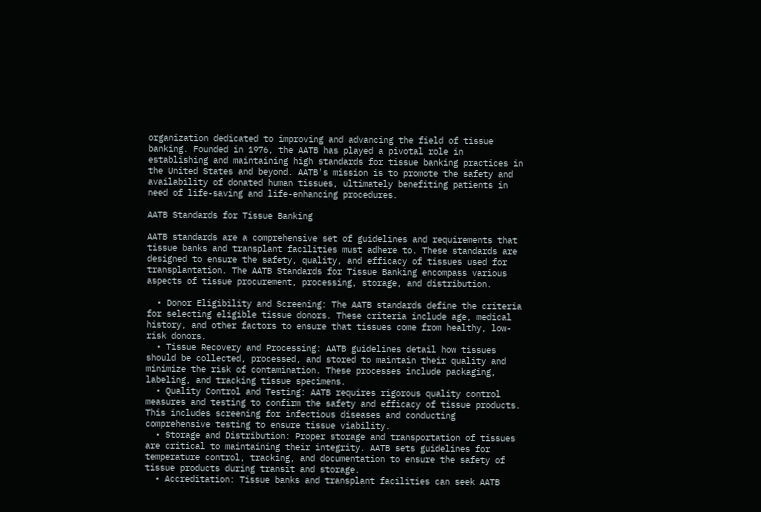organization dedicated to improving and advancing the field of tissue banking. Founded in 1976, the AATB has played a pivotal role in establishing and maintaining high standards for tissue banking practices in the United States and beyond. AATB's mission is to promote the safety and availability of donated human tissues, ultimately benefiting patients in need of life-saving and life-enhancing procedures.

AATB Standards for Tissue Banking

AATB standards are a comprehensive set of guidelines and requirements that tissue banks and transplant facilities must adhere to. These standards are designed to ensure the safety, quality, and efficacy of tissues used for transplantation. The AATB Standards for Tissue Banking encompass various aspects of tissue procurement, processing, storage, and distribution.

  • Donor Eligibility and Screening: The AATB standards define the criteria for selecting eligible tissue donors. These criteria include age, medical history, and other factors to ensure that tissues come from healthy, low-risk donors.
  • Tissue Recovery and Processing: AATB guidelines detail how tissues should be collected, processed, and stored to maintain their quality and minimize the risk of contamination. These processes include packaging, labeling, and tracking tissue specimens.
  • Quality Control and Testing: AATB requires rigorous quality control measures and testing to confirm the safety and efficacy of tissue products. This includes screening for infectious diseases and conducting comprehensive testing to ensure tissue viability.
  • Storage and Distribution: Proper storage and transportation of tissues are critical to maintaining their integrity. AATB sets guidelines for temperature control, tracking, and documentation to ensure the safety of tissue products during transit and storage.
  • Accreditation: Tissue banks and transplant facilities can seek AATB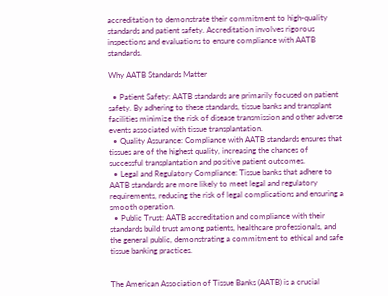accreditation to demonstrate their commitment to high-quality standards and patient safety. Accreditation involves rigorous inspections and evaluations to ensure compliance with AATB standards.

Why AATB Standards Matter

  • Patient Safety: AATB standards are primarily focused on patient safety. By adhering to these standards, tissue banks and transplant facilities minimize the risk of disease transmission and other adverse events associated with tissue transplantation.
  • Quality Assurance: Compliance with AATB standards ensures that tissues are of the highest quality, increasing the chances of successful transplantation and positive patient outcomes.
  • Legal and Regulatory Compliance: Tissue banks that adhere to AATB standards are more likely to meet legal and regulatory requirements, reducing the risk of legal complications and ensuring a smooth operation.
  • Public Trust: AATB accreditation and compliance with their standards build trust among patients, healthcare professionals, and the general public, demonstrating a commitment to ethical and safe tissue banking practices.


The American Association of Tissue Banks (AATB) is a crucial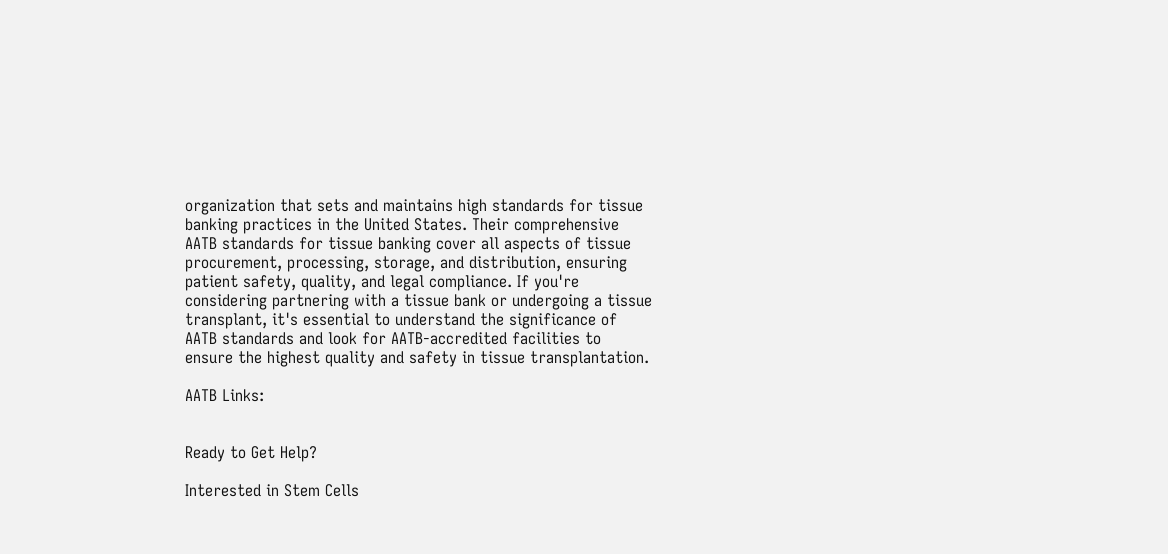organization that sets and maintains high standards for tissue banking practices in the United States. Their comprehensive AATB standards for tissue banking cover all aspects of tissue procurement, processing, storage, and distribution, ensuring patient safety, quality, and legal compliance. If you're considering partnering with a tissue bank or undergoing a tissue transplant, it's essential to understand the significance of AATB standards and look for AATB-accredited facilities to ensure the highest quality and safety in tissue transplantation.

AATB Links:


Ready to Get Help?

Interested in Stem Cells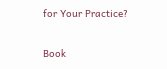for Your Practice?

Book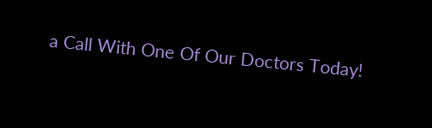a Call With One Of Our Doctors Today!